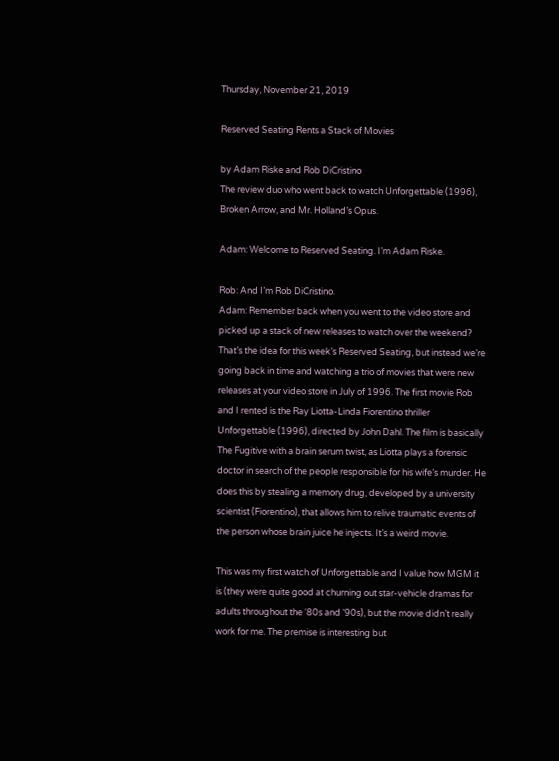Thursday, November 21, 2019

Reserved Seating Rents a Stack of Movies

by Adam Riske and Rob DiCristino
The review duo who went back to watch Unforgettable (1996), Broken Arrow, and Mr. Holland’s Opus.

Adam: Welcome to Reserved Seating. I’m Adam Riske.

Rob: And I’m Rob DiCristino.
Adam: Remember back when you went to the video store and picked up a stack of new releases to watch over the weekend? That’s the idea for this week’s Reserved Seating, but instead we’re going back in time and watching a trio of movies that were new releases at your video store in July of 1996. The first movie Rob and I rented is the Ray Liotta-Linda Fiorentino thriller Unforgettable (1996), directed by John Dahl. The film is basically The Fugitive with a brain serum twist, as Liotta plays a forensic doctor in search of the people responsible for his wife’s murder. He does this by stealing a memory drug, developed by a university scientist (Fiorentino), that allows him to relive traumatic events of the person whose brain juice he injects. It’s a weird movie.

This was my first watch of Unforgettable and I value how MGM it is (they were quite good at churning out star-vehicle dramas for adults throughout the ‘80s and ‘90s), but the movie didn’t really work for me. The premise is interesting but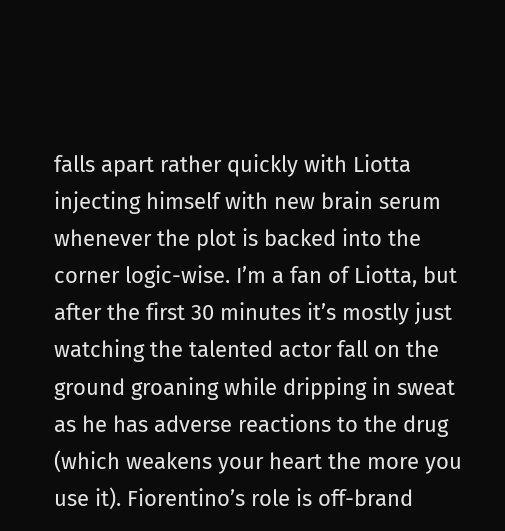falls apart rather quickly with Liotta injecting himself with new brain serum whenever the plot is backed into the corner logic-wise. I’m a fan of Liotta, but after the first 30 minutes it’s mostly just watching the talented actor fall on the ground groaning while dripping in sweat as he has adverse reactions to the drug (which weakens your heart the more you use it). Fiorentino’s role is off-brand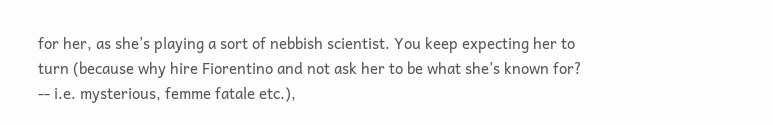for her, as she’s playing a sort of nebbish scientist. You keep expecting her to turn (because why hire Fiorentino and not ask her to be what she’s known for? -- i.e. mysterious, femme fatale etc.),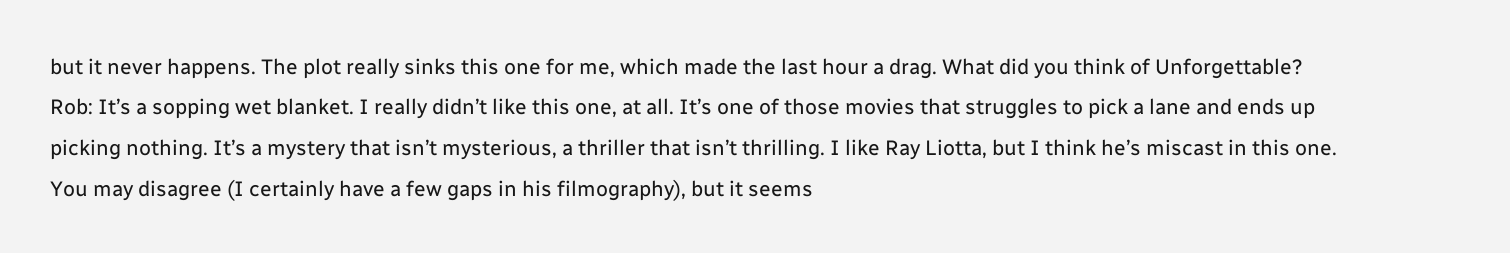but it never happens. The plot really sinks this one for me, which made the last hour a drag. What did you think of Unforgettable?
Rob: It’s a sopping wet blanket. I really didn’t like this one, at all. It’s one of those movies that struggles to pick a lane and ends up picking nothing. It’s a mystery that isn’t mysterious, a thriller that isn’t thrilling. I like Ray Liotta, but I think he’s miscast in this one. You may disagree (I certainly have a few gaps in his filmography), but it seems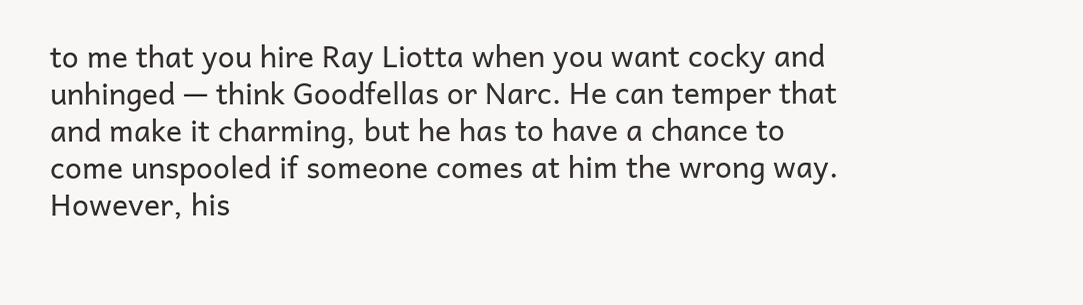to me that you hire Ray Liotta when you want cocky and unhinged — think Goodfellas or Narc. He can temper that and make it charming, but he has to have a chance to come unspooled if someone comes at him the wrong way. However, his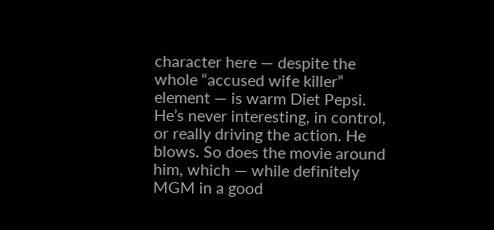character here — despite the whole “accused wife killer” element — is warm Diet Pepsi. He’s never interesting, in control, or really driving the action. He blows. So does the movie around him, which — while definitely MGM in a good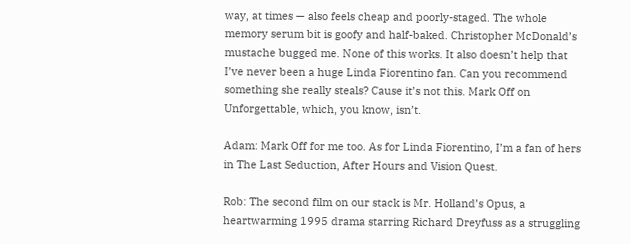way, at times — also feels cheap and poorly-staged. The whole memory serum bit is goofy and half-baked. Christopher McDonald’s mustache bugged me. None of this works. It also doesn’t help that I’ve never been a huge Linda Fiorentino fan. Can you recommend something she really steals? Cause it’s not this. Mark Off on Unforgettable, which, you know, isn’t.

Adam: Mark Off for me too. As for Linda Fiorentino, I’m a fan of hers in The Last Seduction, After Hours and Vision Quest.

Rob: The second film on our stack is Mr. Holland’s Opus, a heartwarming 1995 drama starring Richard Dreyfuss as a struggling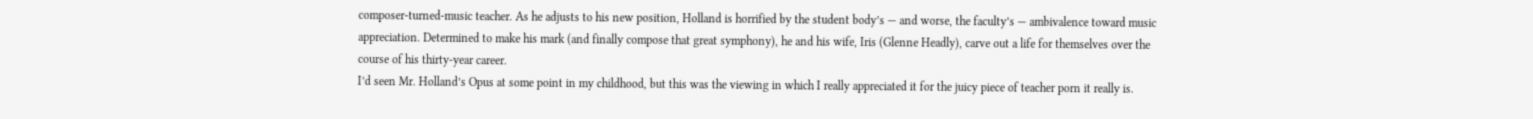composer-turned-music teacher. As he adjusts to his new position, Holland is horrified by the student body’s — and worse, the faculty’s — ambivalence toward music appreciation. Determined to make his mark (and finally compose that great symphony), he and his wife, Iris (Glenne Headly), carve out a life for themselves over the course of his thirty-year career.
I’d seen Mr. Holland’s Opus at some point in my childhood, but this was the viewing in which I really appreciated it for the juicy piece of teacher porn it really is.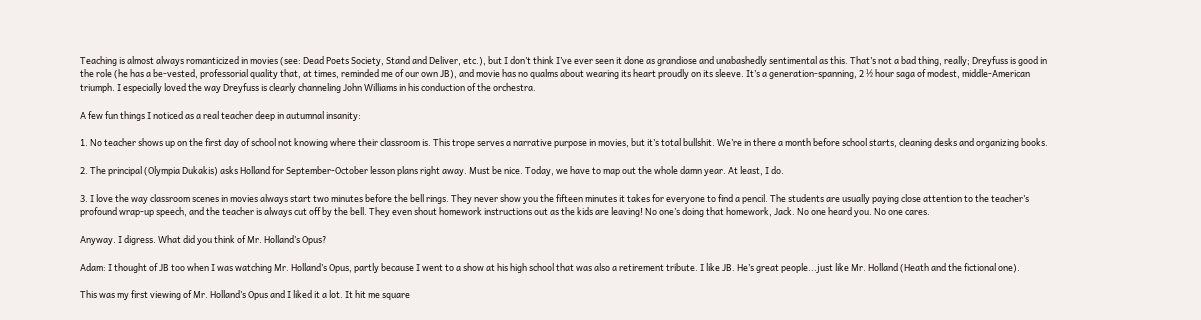Teaching is almost always romanticized in movies (see: Dead Poets Society, Stand and Deliver, etc.), but I don’t think I’ve ever seen it done as grandiose and unabashedly sentimental as this. That’s not a bad thing, really; Dreyfuss is good in the role (he has a be-vested, professorial quality that, at times, reminded me of our own JB), and movie has no qualms about wearing its heart proudly on its sleeve. It’s a generation-spanning, 2 ½ hour saga of modest, middle-American triumph. I especially loved the way Dreyfuss is clearly channeling John Williams in his conduction of the orchestra.

A few fun things I noticed as a real teacher deep in autumnal insanity:

1. No teacher shows up on the first day of school not knowing where their classroom is. This trope serves a narrative purpose in movies, but it’s total bullshit. We’re in there a month before school starts, cleaning desks and organizing books.

2. The principal (Olympia Dukakis) asks Holland for September-October lesson plans right away. Must be nice. Today, we have to map out the whole damn year. At least, I do.

3. I love the way classroom scenes in movies always start two minutes before the bell rings. They never show you the fifteen minutes it takes for everyone to find a pencil. The students are usually paying close attention to the teacher’s profound wrap-up speech, and the teacher is always cut off by the bell. They even shout homework instructions out as the kids are leaving! No one’s doing that homework, Jack. No one heard you. No one cares.

Anyway. I digress. What did you think of Mr. Holland’s Opus?

Adam: I thought of JB too when I was watching Mr. Holland’s Opus, partly because I went to a show at his high school that was also a retirement tribute. I like JB. He’s great people...just like Mr. Holland (Heath and the fictional one).

This was my first viewing of Mr. Holland’s Opus and I liked it a lot. It hit me square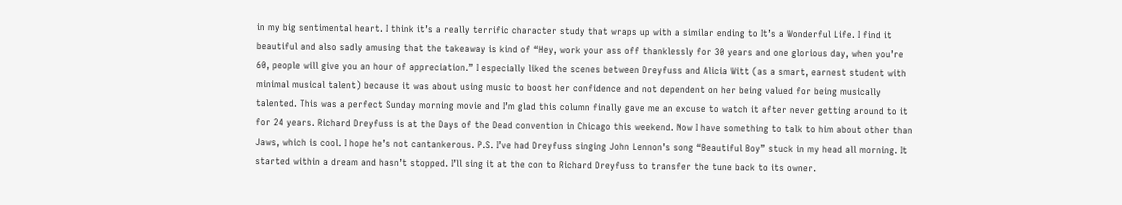in my big sentimental heart. I think it’s a really terrific character study that wraps up with a similar ending to It’s a Wonderful Life. I find it beautiful and also sadly amusing that the takeaway is kind of “Hey, work your ass off thanklessly for 30 years and one glorious day, when you’re 60, people will give you an hour of appreciation.” I especially liked the scenes between Dreyfuss and Alicia Witt (as a smart, earnest student with minimal musical talent) because it was about using music to boost her confidence and not dependent on her being valued for being musically talented. This was a perfect Sunday morning movie and I’m glad this column finally gave me an excuse to watch it after never getting around to it for 24 years. Richard Dreyfuss is at the Days of the Dead convention in Chicago this weekend. Now I have something to talk to him about other than Jaws, which is cool. I hope he’s not cantankerous. P.S. I’ve had Dreyfuss singing John Lennon’s song “Beautiful Boy” stuck in my head all morning. It started within a dream and hasn’t stopped. I’ll sing it at the con to Richard Dreyfuss to transfer the tune back to its owner.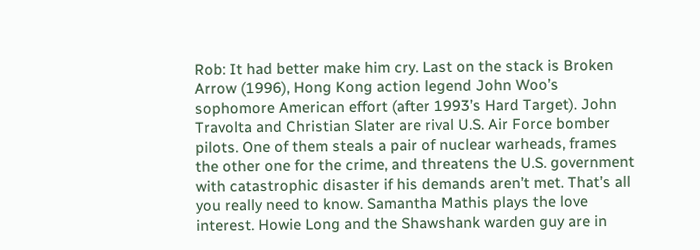Rob: It had better make him cry. Last on the stack is Broken Arrow (1996), Hong Kong action legend John Woo’s sophomore American effort (after 1993’s Hard Target). John Travolta and Christian Slater are rival U.S. Air Force bomber pilots. One of them steals a pair of nuclear warheads, frames the other one for the crime, and threatens the U.S. government with catastrophic disaster if his demands aren’t met. That’s all you really need to know. Samantha Mathis plays the love interest. Howie Long and the Shawshank warden guy are in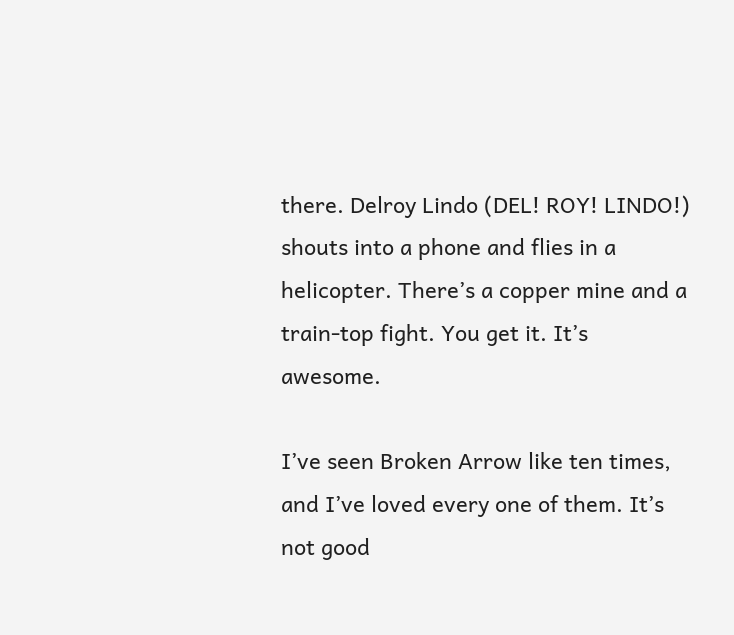there. Delroy Lindo (DEL! ROY! LINDO!) shouts into a phone and flies in a helicopter. There’s a copper mine and a train-top fight. You get it. It’s awesome.

I’ve seen Broken Arrow like ten times, and I’ve loved every one of them. It’s not good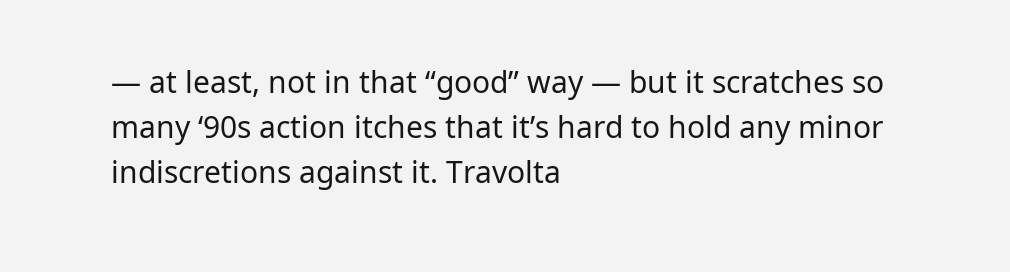— at least, not in that “good” way — but it scratches so many ‘90s action itches that it’s hard to hold any minor indiscretions against it. Travolta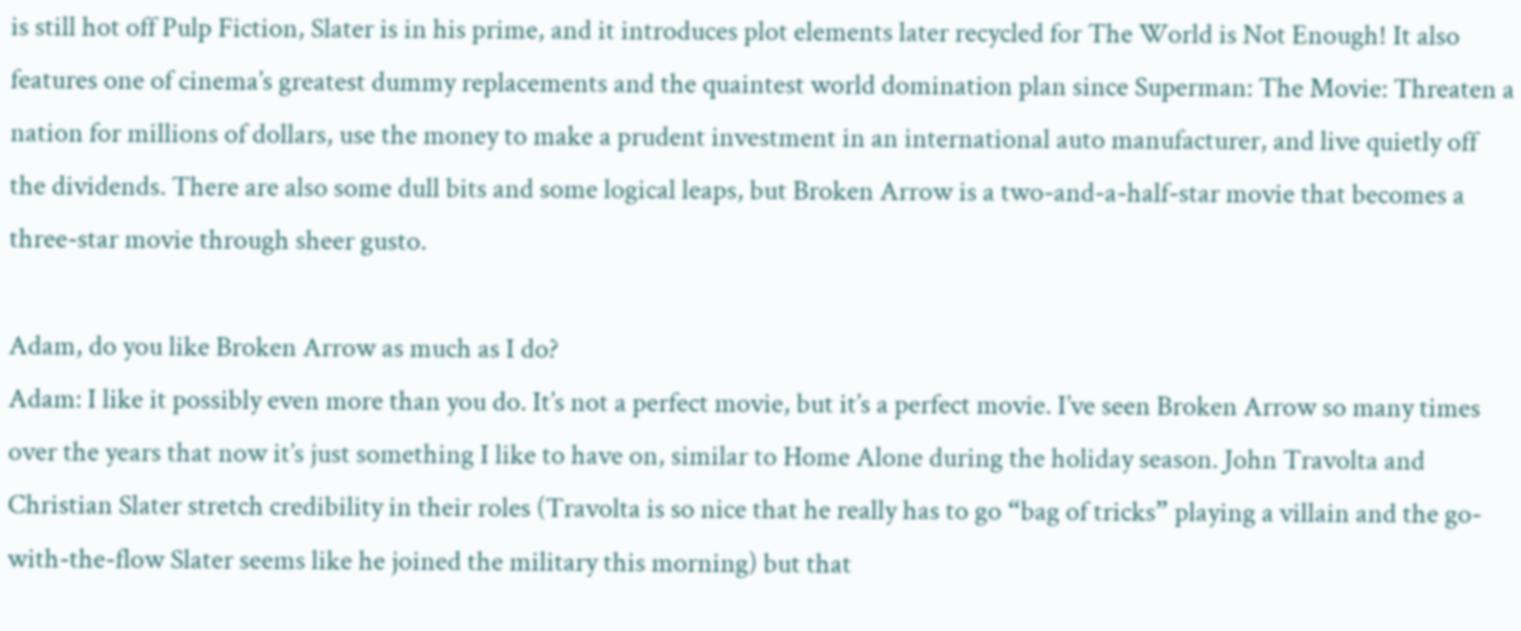is still hot off Pulp Fiction, Slater is in his prime, and it introduces plot elements later recycled for The World is Not Enough! It also features one of cinema’s greatest dummy replacements and the quaintest world domination plan since Superman: The Movie: Threaten a nation for millions of dollars, use the money to make a prudent investment in an international auto manufacturer, and live quietly off the dividends. There are also some dull bits and some logical leaps, but Broken Arrow is a two-and-a-half-star movie that becomes a three-star movie through sheer gusto.

Adam, do you like Broken Arrow as much as I do?
Adam: I like it possibly even more than you do. It’s not a perfect movie, but it’s a perfect movie. I’ve seen Broken Arrow so many times over the years that now it’s just something I like to have on, similar to Home Alone during the holiday season. John Travolta and Christian Slater stretch credibility in their roles (Travolta is so nice that he really has to go “bag of tricks” playing a villain and the go-with-the-flow Slater seems like he joined the military this morning) but that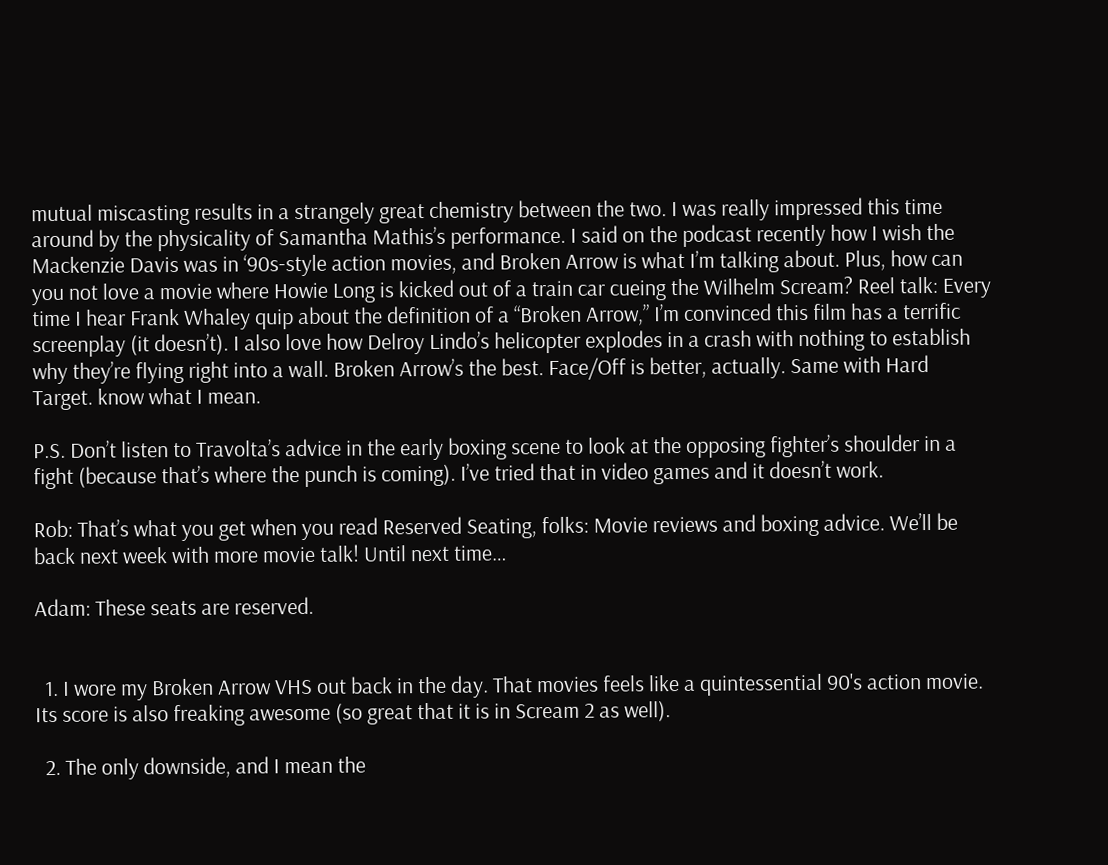mutual miscasting results in a strangely great chemistry between the two. I was really impressed this time around by the physicality of Samantha Mathis’s performance. I said on the podcast recently how I wish the Mackenzie Davis was in ‘90s-style action movies, and Broken Arrow is what I’m talking about. Plus, how can you not love a movie where Howie Long is kicked out of a train car cueing the Wilhelm Scream? Reel talk: Every time I hear Frank Whaley quip about the definition of a “Broken Arrow,” I’m convinced this film has a terrific screenplay (it doesn’t). I also love how Delroy Lindo’s helicopter explodes in a crash with nothing to establish why they’re flying right into a wall. Broken Arrow’s the best. Face/Off is better, actually. Same with Hard Target. know what I mean.

P.S. Don’t listen to Travolta’s advice in the early boxing scene to look at the opposing fighter’s shoulder in a fight (because that’s where the punch is coming). I’ve tried that in video games and it doesn’t work.

Rob: That’s what you get when you read Reserved Seating, folks: Movie reviews and boxing advice. We’ll be back next week with more movie talk! Until next time…

Adam: These seats are reserved.


  1. I wore my Broken Arrow VHS out back in the day. That movies feels like a quintessential 90's action movie. Its score is also freaking awesome (so great that it is in Scream 2 as well).

  2. The only downside, and I mean the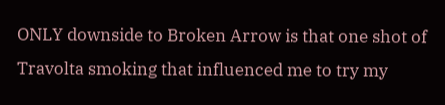ONLY downside to Broken Arrow is that one shot of Travolta smoking that influenced me to try my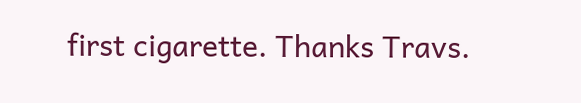first cigarette. Thanks Travs.